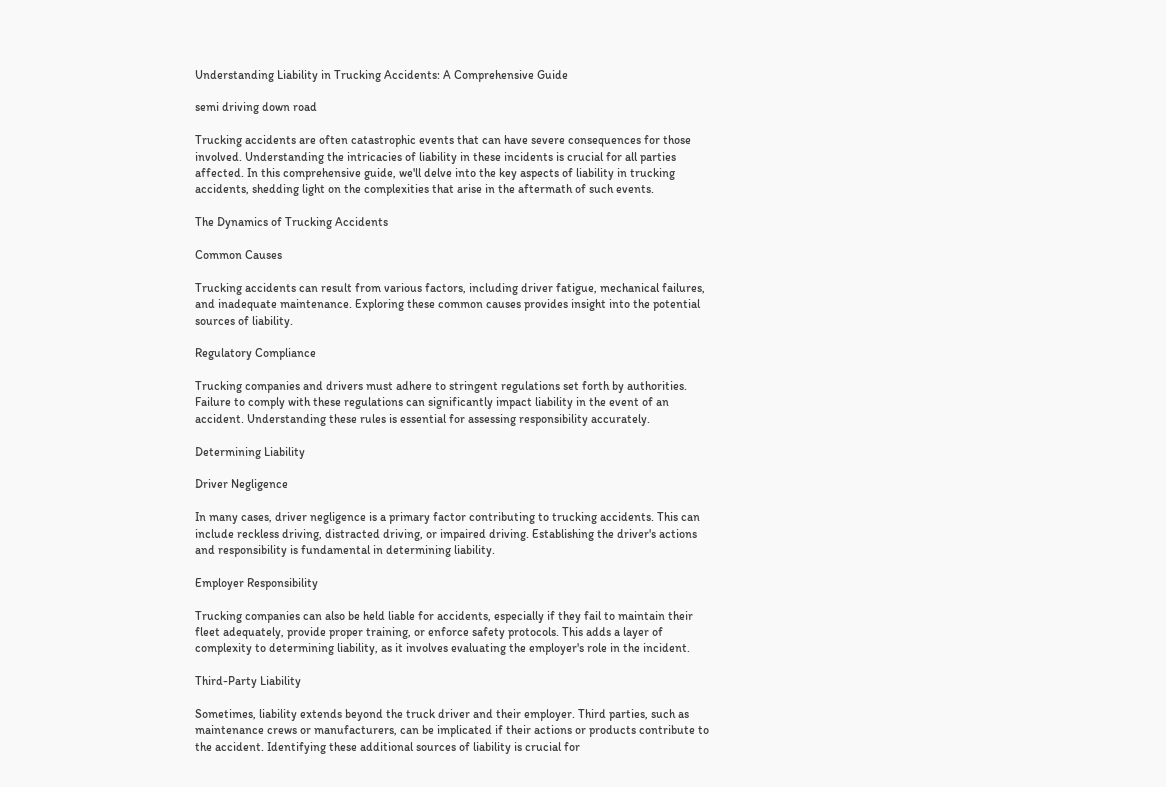Understanding Liability in Trucking Accidents: A Comprehensive Guide

semi driving down road

Trucking accidents are often catastrophic events that can have severe consequences for those involved. Understanding the intricacies of liability in these incidents is crucial for all parties affected. In this comprehensive guide, we'll delve into the key aspects of liability in trucking accidents, shedding light on the complexities that arise in the aftermath of such events.

The Dynamics of Trucking Accidents

Common Causes

Trucking accidents can result from various factors, including driver fatigue, mechanical failures, and inadequate maintenance. Exploring these common causes provides insight into the potential sources of liability.

Regulatory Compliance

Trucking companies and drivers must adhere to stringent regulations set forth by authorities. Failure to comply with these regulations can significantly impact liability in the event of an accident. Understanding these rules is essential for assessing responsibility accurately.

Determining Liability

Driver Negligence

In many cases, driver negligence is a primary factor contributing to trucking accidents. This can include reckless driving, distracted driving, or impaired driving. Establishing the driver's actions and responsibility is fundamental in determining liability.

Employer Responsibility

Trucking companies can also be held liable for accidents, especially if they fail to maintain their fleet adequately, provide proper training, or enforce safety protocols. This adds a layer of complexity to determining liability, as it involves evaluating the employer's role in the incident.

Third-Party Liability

Sometimes, liability extends beyond the truck driver and their employer. Third parties, such as maintenance crews or manufacturers, can be implicated if their actions or products contribute to the accident. Identifying these additional sources of liability is crucial for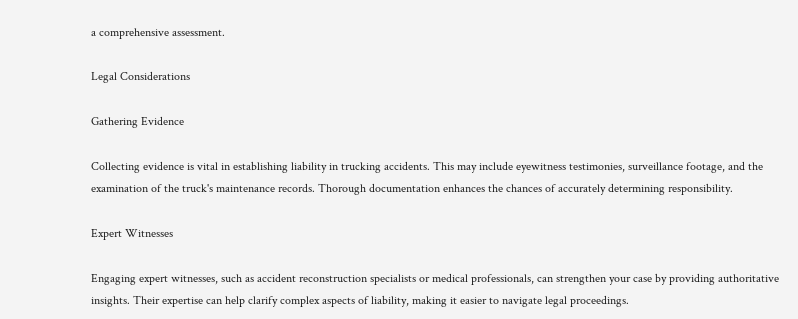a comprehensive assessment.

Legal Considerations

Gathering Evidence

Collecting evidence is vital in establishing liability in trucking accidents. This may include eyewitness testimonies, surveillance footage, and the examination of the truck's maintenance records. Thorough documentation enhances the chances of accurately determining responsibility.

Expert Witnesses

Engaging expert witnesses, such as accident reconstruction specialists or medical professionals, can strengthen your case by providing authoritative insights. Their expertise can help clarify complex aspects of liability, making it easier to navigate legal proceedings.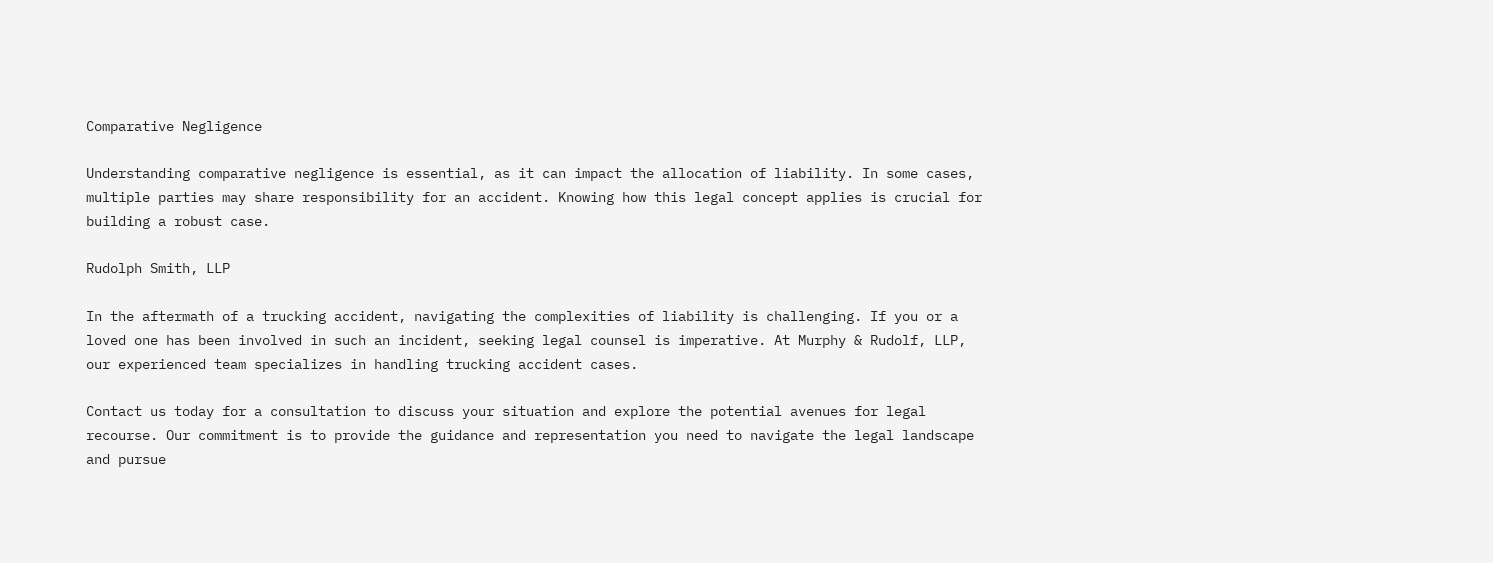Comparative Negligence

Understanding comparative negligence is essential, as it can impact the allocation of liability. In some cases, multiple parties may share responsibility for an accident. Knowing how this legal concept applies is crucial for building a robust case.

Rudolph Smith, LLP

In the aftermath of a trucking accident, navigating the complexities of liability is challenging. If you or a loved one has been involved in such an incident, seeking legal counsel is imperative. At Murphy & Rudolf, LLP, our experienced team specializes in handling trucking accident cases.

Contact us today for a consultation to discuss your situation and explore the potential avenues for legal recourse. Our commitment is to provide the guidance and representation you need to navigate the legal landscape and pursue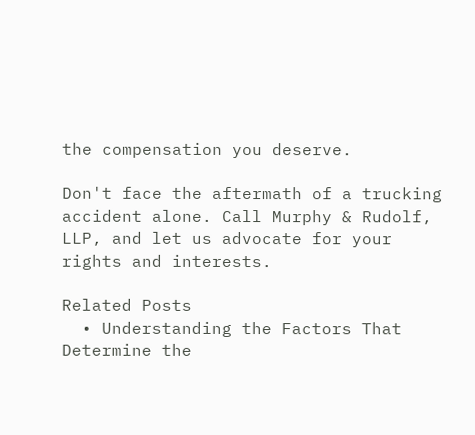the compensation you deserve.

Don't face the aftermath of a trucking accident alone. Call Murphy & Rudolf, LLP, and let us advocate for your rights and interests.

Related Posts
  • Understanding the Factors That Determine the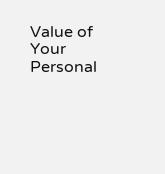Value of Your Personal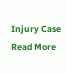Injury Case Read More